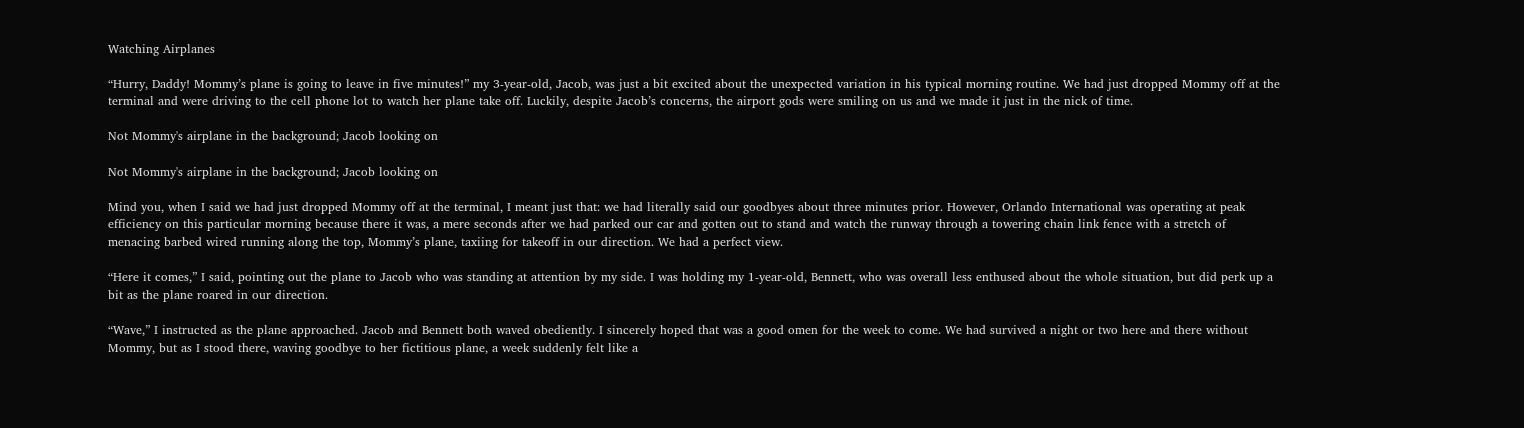Watching Airplanes

“Hurry, Daddy! Mommy’s plane is going to leave in five minutes!” my 3-year-old, Jacob, was just a bit excited about the unexpected variation in his typical morning routine. We had just dropped Mommy off at the terminal and were driving to the cell phone lot to watch her plane take off. Luckily, despite Jacob’s concerns, the airport gods were smiling on us and we made it just in the nick of time.

Not Mommy's airplane in the background; Jacob looking on

Not Mommy's airplane in the background; Jacob looking on

Mind you, when I said we had just dropped Mommy off at the terminal, I meant just that: we had literally said our goodbyes about three minutes prior. However, Orlando International was operating at peak efficiency on this particular morning because there it was, a mere seconds after we had parked our car and gotten out to stand and watch the runway through a towering chain link fence with a stretch of menacing barbed wired running along the top, Mommy’s plane, taxiing for takeoff in our direction. We had a perfect view.

“Here it comes,” I said, pointing out the plane to Jacob who was standing at attention by my side. I was holding my 1-year-old, Bennett, who was overall less enthused about the whole situation, but did perk up a bit as the plane roared in our direction.

“Wave,” I instructed as the plane approached. Jacob and Bennett both waved obediently. I sincerely hoped that was a good omen for the week to come. We had survived a night or two here and there without Mommy, but as I stood there, waving goodbye to her fictitious plane, a week suddenly felt like a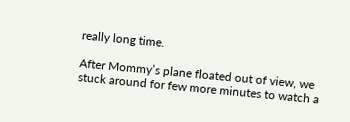really long time.

After Mommy’s plane floated out of view, we stuck around for few more minutes to watch a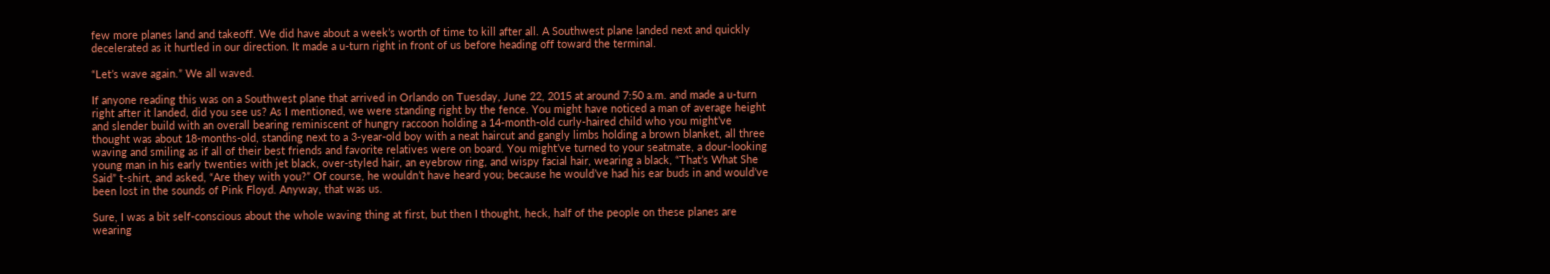few more planes land and takeoff. We did have about a week’s worth of time to kill after all. A Southwest plane landed next and quickly decelerated as it hurtled in our direction. It made a u-turn right in front of us before heading off toward the terminal.

“Let’s wave again.” We all waved.

If anyone reading this was on a Southwest plane that arrived in Orlando on Tuesday, June 22, 2015 at around 7:50 a.m. and made a u-turn right after it landed, did you see us? As I mentioned, we were standing right by the fence. You might have noticed a man of average height and slender build with an overall bearing reminiscent of hungry raccoon holding a 14-month-old curly-haired child who you might’ve thought was about 18-months-old, standing next to a 3-year-old boy with a neat haircut and gangly limbs holding a brown blanket, all three waving and smiling as if all of their best friends and favorite relatives were on board. You might’ve turned to your seatmate, a dour-looking young man in his early twenties with jet black, over-styled hair, an eyebrow ring, and wispy facial hair, wearing a black, “That’s What She Said” t-shirt, and asked, “Are they with you?” Of course, he wouldn’t have heard you; because he would’ve had his ear buds in and would’ve been lost in the sounds of Pink Floyd. Anyway, that was us.

Sure, I was a bit self-conscious about the whole waving thing at first, but then I thought, heck, half of the people on these planes are wearing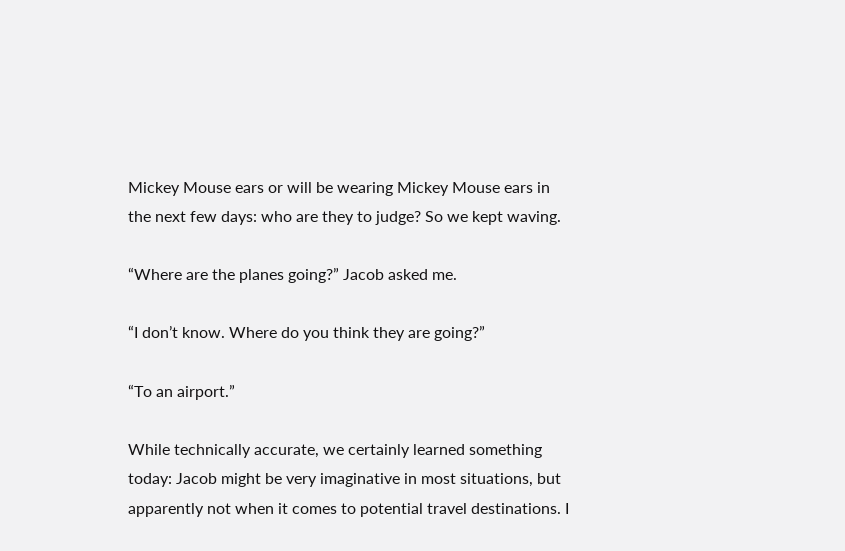Mickey Mouse ears or will be wearing Mickey Mouse ears in the next few days: who are they to judge? So we kept waving.

“Where are the planes going?” Jacob asked me.

“I don’t know. Where do you think they are going?”

“To an airport.”

While technically accurate, we certainly learned something today: Jacob might be very imaginative in most situations, but apparently not when it comes to potential travel destinations. I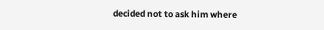decided not to ask him where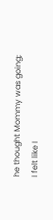he thought Mommy was going; I felt like I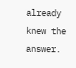already knew the answer.